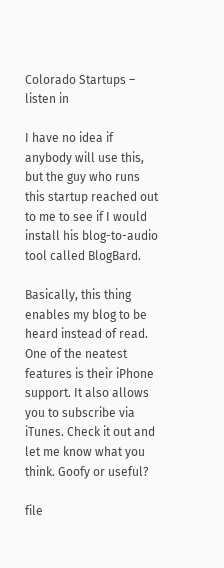Colorado Startups – listen in

I have no idea if anybody will use this, but the guy who runs this startup reached out to me to see if I would install his blog-to-audio tool called BlogBard.

Basically, this thing enables my blog to be heard instead of read. One of the neatest features is their iPhone support. It also allows you to subscribe via iTunes. Check it out and let me know what you think. Goofy or useful?

file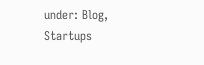under: Blog, Startups